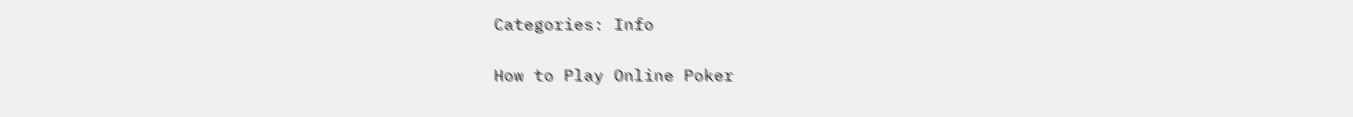Categories: Info

How to Play Online Poker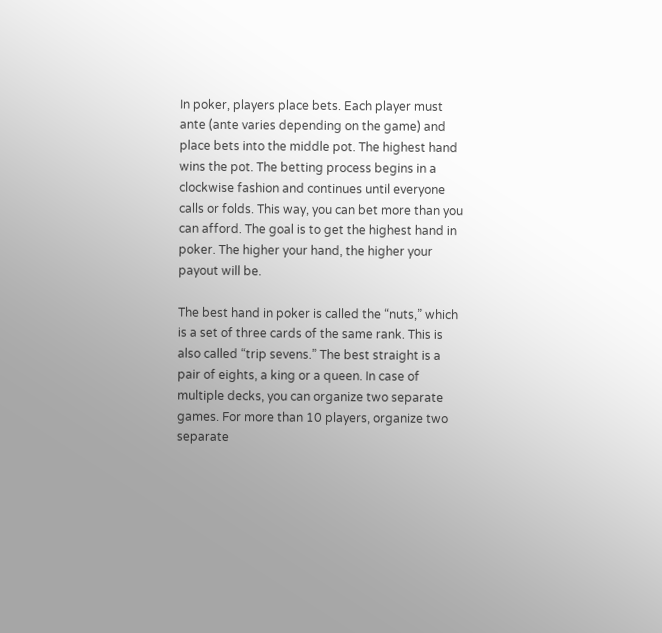In poker, players place bets. Each player must ante (ante varies depending on the game) and place bets into the middle pot. The highest hand wins the pot. The betting process begins in a clockwise fashion and continues until everyone calls or folds. This way, you can bet more than you can afford. The goal is to get the highest hand in poker. The higher your hand, the higher your payout will be.

The best hand in poker is called the “nuts,” which is a set of three cards of the same rank. This is also called “trip sevens.” The best straight is a pair of eights, a king or a queen. In case of multiple decks, you can organize two separate games. For more than 10 players, organize two separate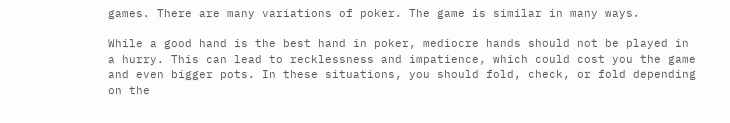games. There are many variations of poker. The game is similar in many ways.

While a good hand is the best hand in poker, mediocre hands should not be played in a hurry. This can lead to recklessness and impatience, which could cost you the game and even bigger pots. In these situations, you should fold, check, or fold depending on the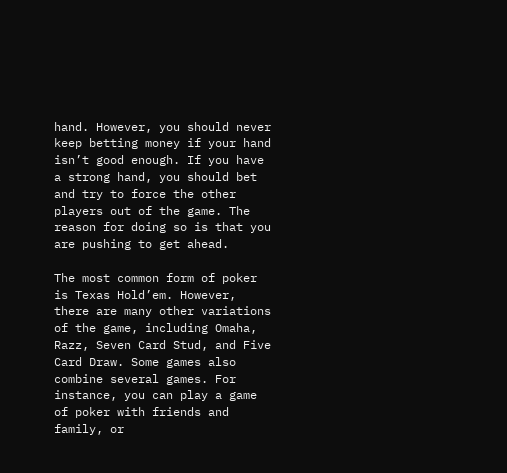hand. However, you should never keep betting money if your hand isn’t good enough. If you have a strong hand, you should bet and try to force the other players out of the game. The reason for doing so is that you are pushing to get ahead.

The most common form of poker is Texas Hold’em. However, there are many other variations of the game, including Omaha, Razz, Seven Card Stud, and Five Card Draw. Some games also combine several games. For instance, you can play a game of poker with friends and family, or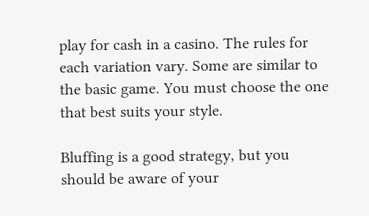play for cash in a casino. The rules for each variation vary. Some are similar to the basic game. You must choose the one that best suits your style.

Bluffing is a good strategy, but you should be aware of your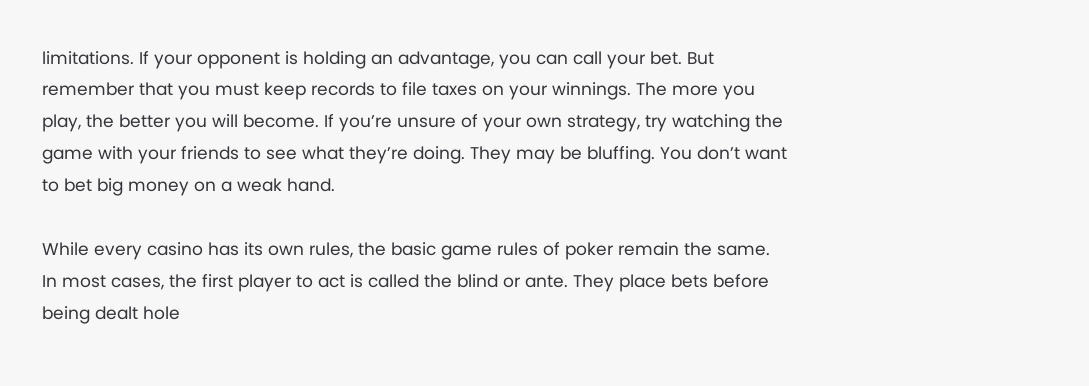limitations. If your opponent is holding an advantage, you can call your bet. But remember that you must keep records to file taxes on your winnings. The more you play, the better you will become. If you’re unsure of your own strategy, try watching the game with your friends to see what they’re doing. They may be bluffing. You don’t want to bet big money on a weak hand.

While every casino has its own rules, the basic game rules of poker remain the same. In most cases, the first player to act is called the blind or ante. They place bets before being dealt hole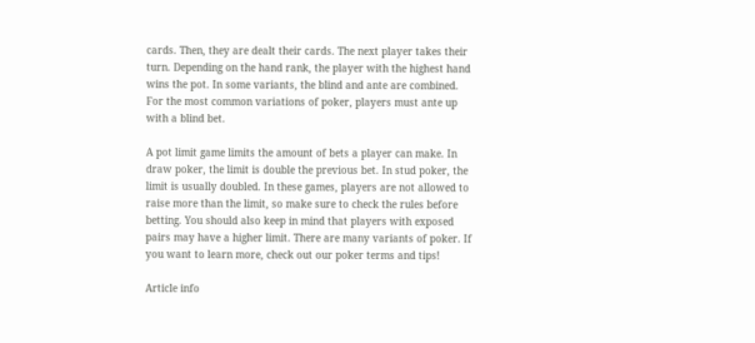cards. Then, they are dealt their cards. The next player takes their turn. Depending on the hand rank, the player with the highest hand wins the pot. In some variants, the blind and ante are combined. For the most common variations of poker, players must ante up with a blind bet.

A pot limit game limits the amount of bets a player can make. In draw poker, the limit is double the previous bet. In stud poker, the limit is usually doubled. In these games, players are not allowed to raise more than the limit, so make sure to check the rules before betting. You should also keep in mind that players with exposed pairs may have a higher limit. There are many variants of poker. If you want to learn more, check out our poker terms and tips!

Article info